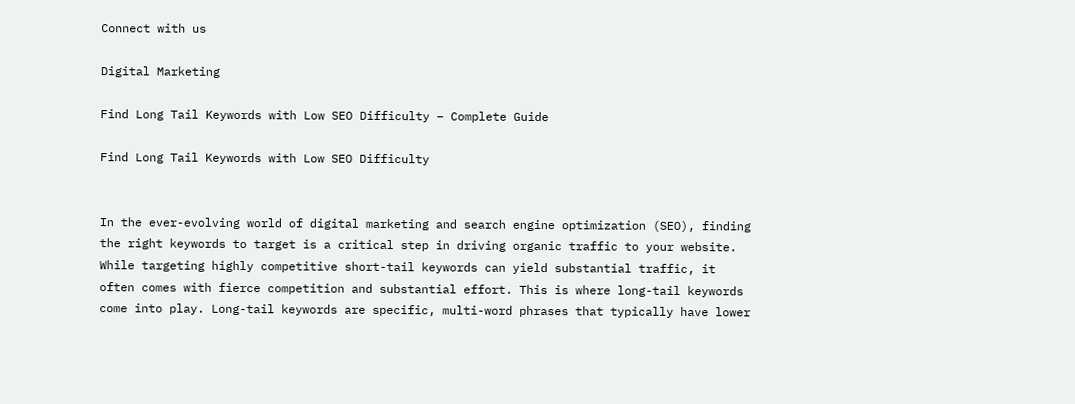Connect with us

Digital Marketing

Find Long Tail Keywords with Low SEO Difficulty – Complete Guide

Find Long Tail Keywords with Low SEO Difficulty


In the ever-evolving world of digital marketing and search engine optimization (SEO), finding the right keywords to target is a critical step in driving organic traffic to your website. While targeting highly competitive short-tail keywords can yield substantial traffic, it often comes with fierce competition and substantial effort. This is where long-tail keywords come into play. Long-tail keywords are specific, multi-word phrases that typically have lower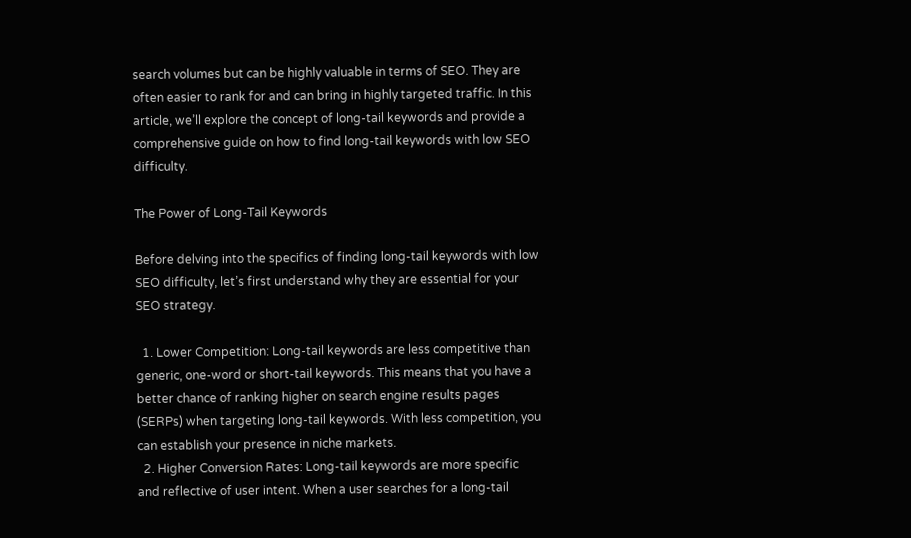search volumes but can be highly valuable in terms of SEO. They are often easier to rank for and can bring in highly targeted traffic. In this article, we’ll explore the concept of long-tail keywords and provide a comprehensive guide on how to find long-tail keywords with low SEO difficulty.

The Power of Long-Tail Keywords

Before delving into the specifics of finding long-tail keywords with low SEO difficulty, let’s first understand why they are essential for your SEO strategy.

  1. Lower Competition: Long-tail keywords are less competitive than generic, one-word or short-tail keywords. This means that you have a better chance of ranking higher on search engine results pages (SERPs) when targeting long-tail keywords. With less competition, you can establish your presence in niche markets.
  2. Higher Conversion Rates: Long-tail keywords are more specific and reflective of user intent. When a user searches for a long-tail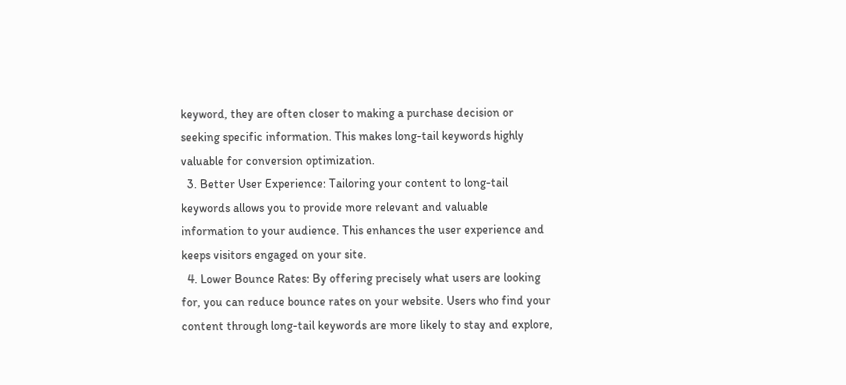keyword, they are often closer to making a purchase decision or seeking specific information. This makes long-tail keywords highly valuable for conversion optimization.
  3. Better User Experience: Tailoring your content to long-tail keywords allows you to provide more relevant and valuable information to your audience. This enhances the user experience and keeps visitors engaged on your site.
  4. Lower Bounce Rates: By offering precisely what users are looking for, you can reduce bounce rates on your website. Users who find your content through long-tail keywords are more likely to stay and explore,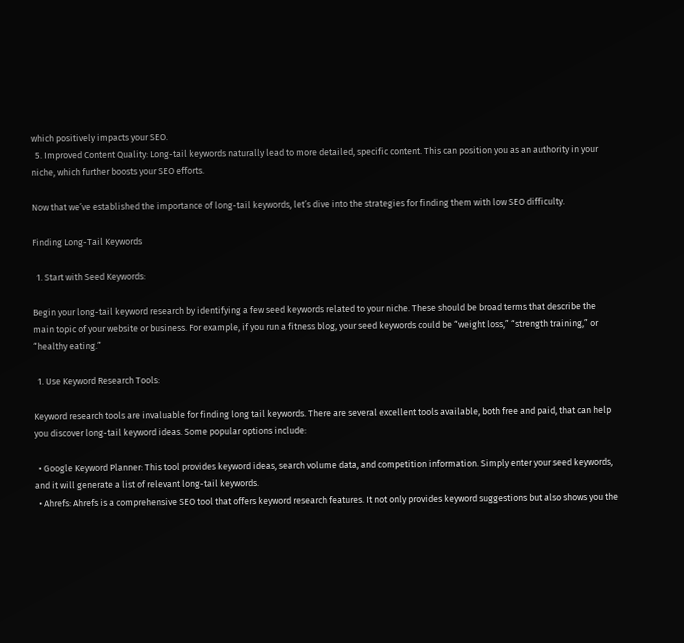which positively impacts your SEO.
  5. Improved Content Quality: Long-tail keywords naturally lead to more detailed, specific content. This can position you as an authority in your niche, which further boosts your SEO efforts.

Now that we’ve established the importance of long-tail keywords, let’s dive into the strategies for finding them with low SEO difficulty.

Finding Long-Tail Keywords

  1. Start with Seed Keywords:

Begin your long-tail keyword research by identifying a few seed keywords related to your niche. These should be broad terms that describe the main topic of your website or business. For example, if you run a fitness blog, your seed keywords could be “weight loss,” “strength training,” or “healthy eating.”

  1. Use Keyword Research Tools:

Keyword research tools are invaluable for finding long tail keywords. There are several excellent tools available, both free and paid, that can help you discover long-tail keyword ideas. Some popular options include:

  • Google Keyword Planner: This tool provides keyword ideas, search volume data, and competition information. Simply enter your seed keywords, and it will generate a list of relevant long-tail keywords.
  • Ahrefs: Ahrefs is a comprehensive SEO tool that offers keyword research features. It not only provides keyword suggestions but also shows you the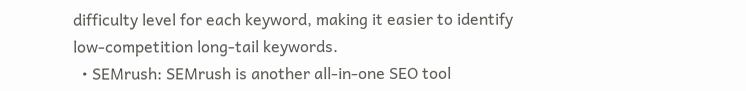difficulty level for each keyword, making it easier to identify low-competition long-tail keywords.
  • SEMrush: SEMrush is another all-in-one SEO tool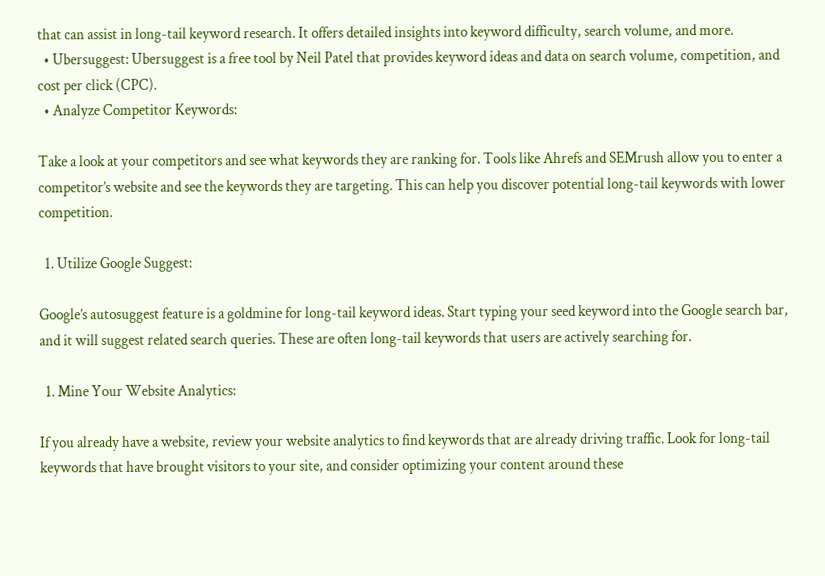that can assist in long-tail keyword research. It offers detailed insights into keyword difficulty, search volume, and more.
  • Ubersuggest: Ubersuggest is a free tool by Neil Patel that provides keyword ideas and data on search volume, competition, and cost per click (CPC).
  • Analyze Competitor Keywords:

Take a look at your competitors and see what keywords they are ranking for. Tools like Ahrefs and SEMrush allow you to enter a competitor’s website and see the keywords they are targeting. This can help you discover potential long-tail keywords with lower competition.

  1. Utilize Google Suggest:

Google’s autosuggest feature is a goldmine for long-tail keyword ideas. Start typing your seed keyword into the Google search bar, and it will suggest related search queries. These are often long-tail keywords that users are actively searching for.

  1. Mine Your Website Analytics:

If you already have a website, review your website analytics to find keywords that are already driving traffic. Look for long-tail keywords that have brought visitors to your site, and consider optimizing your content around these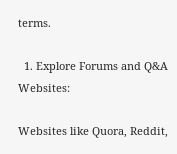terms.

  1. Explore Forums and Q&A Websites:

Websites like Quora, Reddit,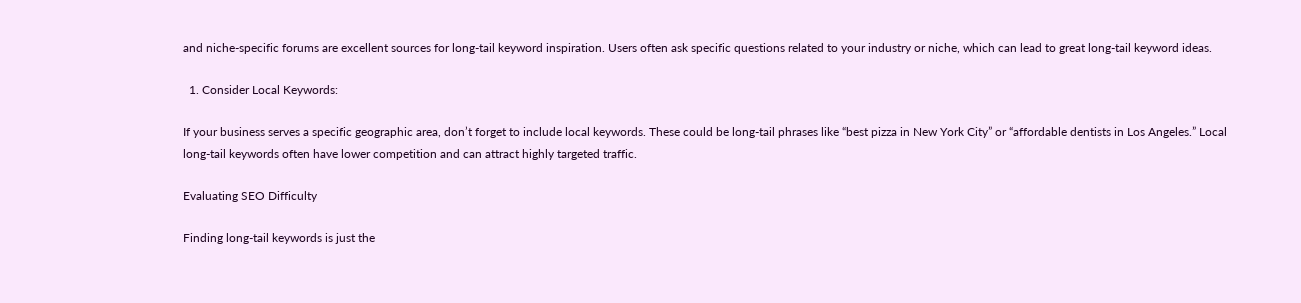and niche-specific forums are excellent sources for long-tail keyword inspiration. Users often ask specific questions related to your industry or niche, which can lead to great long-tail keyword ideas.

  1. Consider Local Keywords:

If your business serves a specific geographic area, don’t forget to include local keywords. These could be long-tail phrases like “best pizza in New York City” or “affordable dentists in Los Angeles.” Local long-tail keywords often have lower competition and can attract highly targeted traffic.

Evaluating SEO Difficulty

Finding long-tail keywords is just the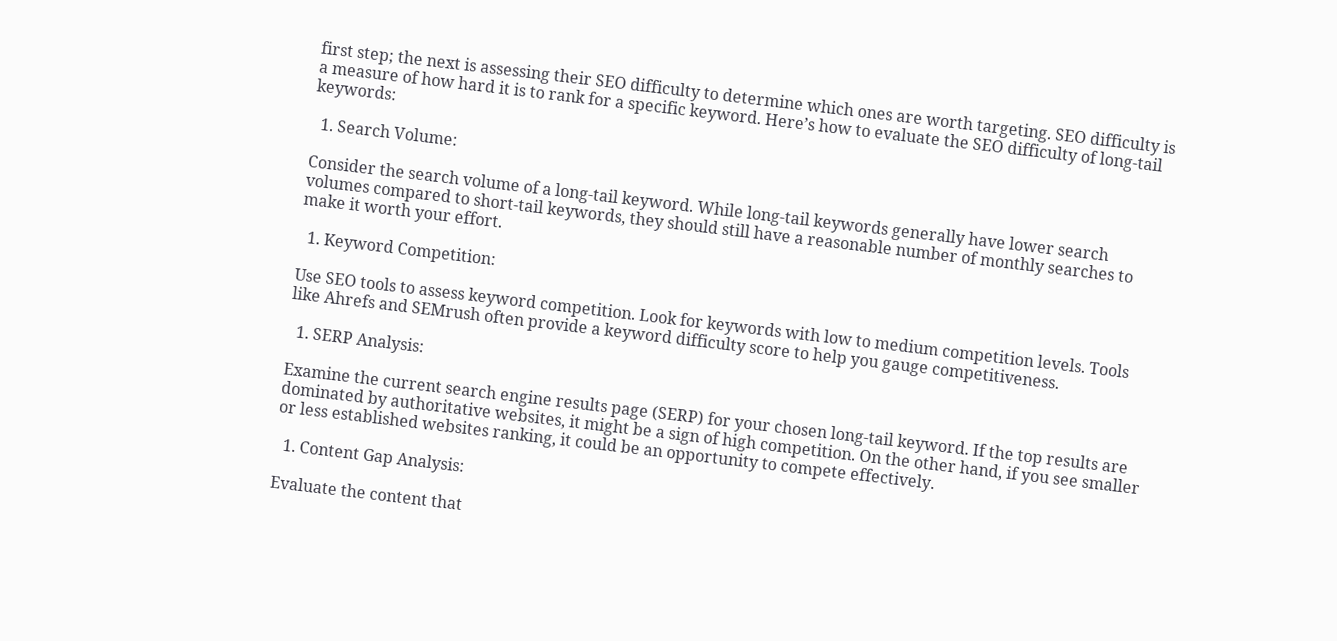first step; the next is assessing their SEO difficulty to determine which ones are worth targeting. SEO difficulty is a measure of how hard it is to rank for a specific keyword. Here’s how to evaluate the SEO difficulty of long-tail keywords:

  1. Search Volume:

Consider the search volume of a long-tail keyword. While long-tail keywords generally have lower search volumes compared to short-tail keywords, they should still have a reasonable number of monthly searches to make it worth your effort.

  1. Keyword Competition:

Use SEO tools to assess keyword competition. Look for keywords with low to medium competition levels. Tools like Ahrefs and SEMrush often provide a keyword difficulty score to help you gauge competitiveness.

  1. SERP Analysis:

Examine the current search engine results page (SERP) for your chosen long-tail keyword. If the top results are dominated by authoritative websites, it might be a sign of high competition. On the other hand, if you see smaller or less established websites ranking, it could be an opportunity to compete effectively.

  1. Content Gap Analysis:

Evaluate the content that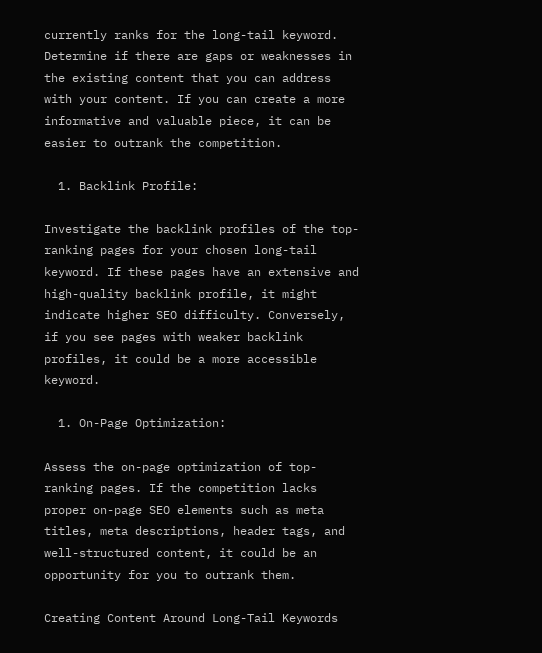currently ranks for the long-tail keyword. Determine if there are gaps or weaknesses in the existing content that you can address with your content. If you can create a more informative and valuable piece, it can be easier to outrank the competition.

  1. Backlink Profile:

Investigate the backlink profiles of the top-ranking pages for your chosen long-tail keyword. If these pages have an extensive and high-quality backlink profile, it might indicate higher SEO difficulty. Conversely, if you see pages with weaker backlink profiles, it could be a more accessible keyword.

  1. On-Page Optimization:

Assess the on-page optimization of top-ranking pages. If the competition lacks proper on-page SEO elements such as meta titles, meta descriptions, header tags, and well-structured content, it could be an opportunity for you to outrank them.

Creating Content Around Long-Tail Keywords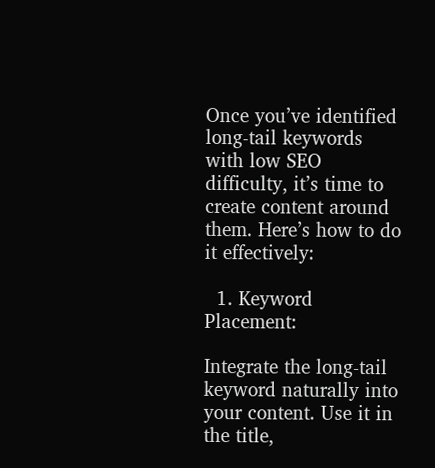Once you’ve identified long-tail keywords with low SEO difficulty, it’s time to create content around them. Here’s how to do it effectively:

  1. Keyword Placement:

Integrate the long-tail keyword naturally into your content. Use it in the title,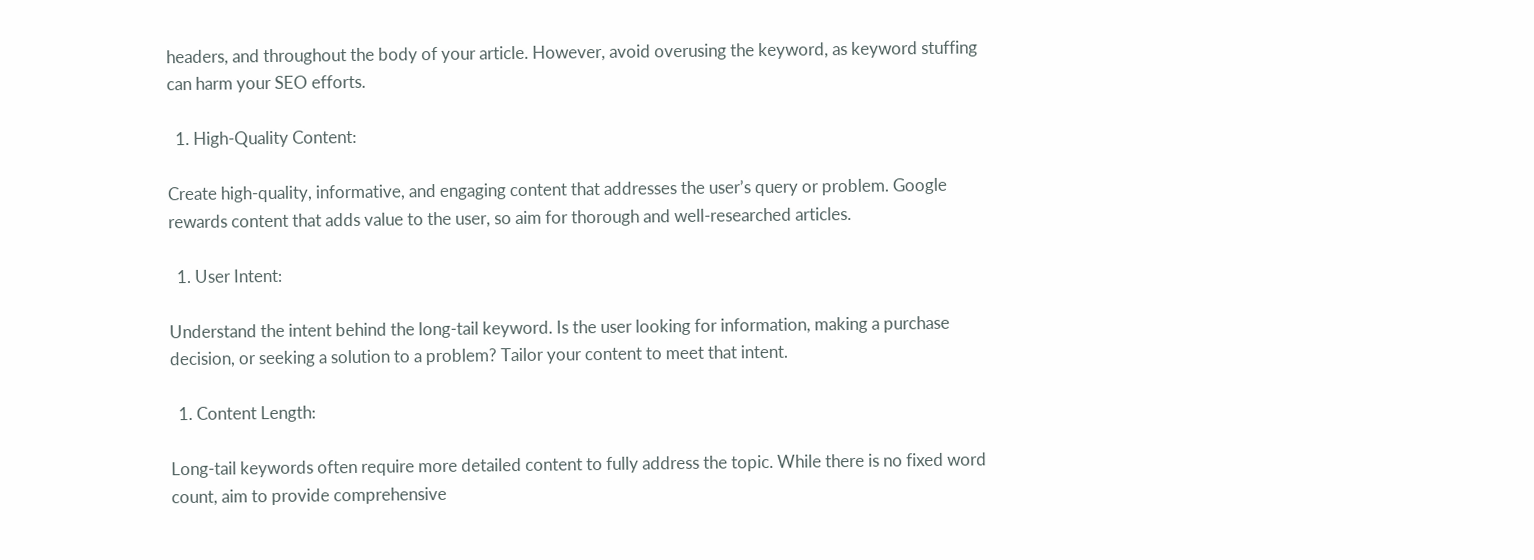headers, and throughout the body of your article. However, avoid overusing the keyword, as keyword stuffing can harm your SEO efforts.

  1. High-Quality Content:

Create high-quality, informative, and engaging content that addresses the user’s query or problem. Google rewards content that adds value to the user, so aim for thorough and well-researched articles.

  1. User Intent:

Understand the intent behind the long-tail keyword. Is the user looking for information, making a purchase decision, or seeking a solution to a problem? Tailor your content to meet that intent.

  1. Content Length:

Long-tail keywords often require more detailed content to fully address the topic. While there is no fixed word count, aim to provide comprehensive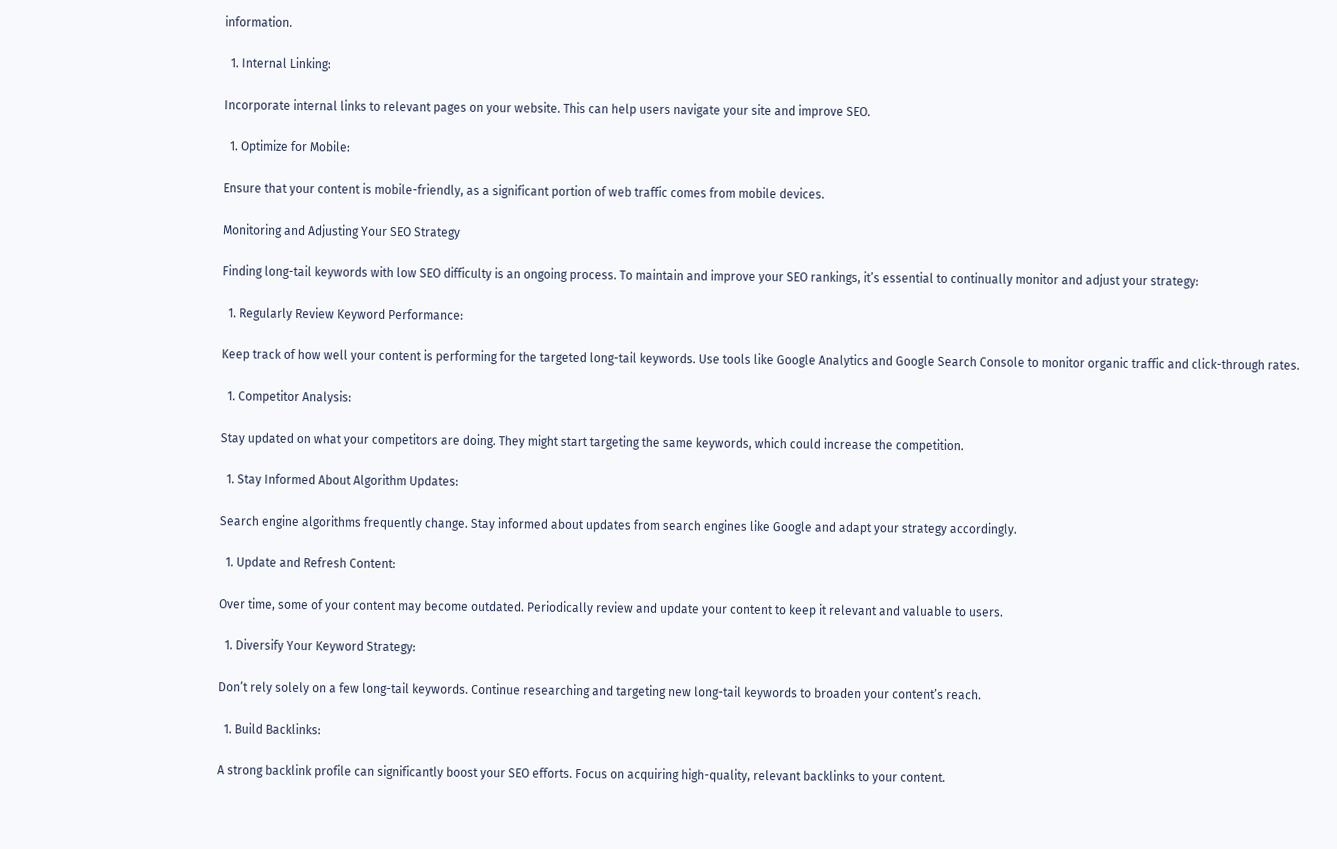information.

  1. Internal Linking:

Incorporate internal links to relevant pages on your website. This can help users navigate your site and improve SEO.

  1. Optimize for Mobile:

Ensure that your content is mobile-friendly, as a significant portion of web traffic comes from mobile devices.

Monitoring and Adjusting Your SEO Strategy

Finding long-tail keywords with low SEO difficulty is an ongoing process. To maintain and improve your SEO rankings, it’s essential to continually monitor and adjust your strategy:

  1. Regularly Review Keyword Performance:

Keep track of how well your content is performing for the targeted long-tail keywords. Use tools like Google Analytics and Google Search Console to monitor organic traffic and click-through rates.

  1. Competitor Analysis:

Stay updated on what your competitors are doing. They might start targeting the same keywords, which could increase the competition.

  1. Stay Informed About Algorithm Updates:

Search engine algorithms frequently change. Stay informed about updates from search engines like Google and adapt your strategy accordingly.

  1. Update and Refresh Content:

Over time, some of your content may become outdated. Periodically review and update your content to keep it relevant and valuable to users.

  1. Diversify Your Keyword Strategy:

Don’t rely solely on a few long-tail keywords. Continue researching and targeting new long-tail keywords to broaden your content’s reach.

  1. Build Backlinks:

A strong backlink profile can significantly boost your SEO efforts. Focus on acquiring high-quality, relevant backlinks to your content.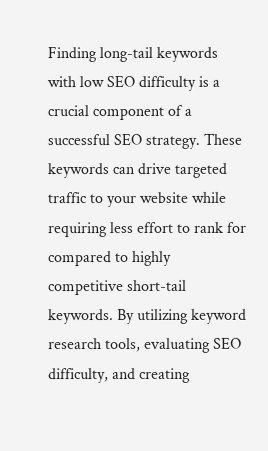Finding long-tail keywords with low SEO difficulty is a crucial component of a successful SEO strategy. These keywords can drive targeted traffic to your website while requiring less effort to rank for compared to highly competitive short-tail keywords. By utilizing keyword research tools, evaluating SEO difficulty, and creating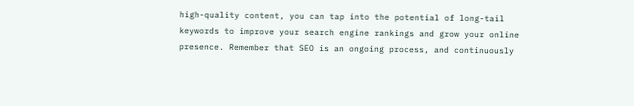high-quality content, you can tap into the potential of long-tail keywords to improve your search engine rankings and grow your online presence. Remember that SEO is an ongoing process, and continuously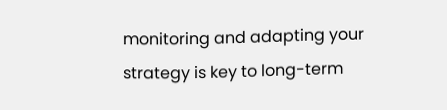monitoring and adapting your strategy is key to long-term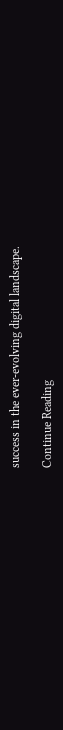success in the ever-evolving digital landscape.

Continue Reading